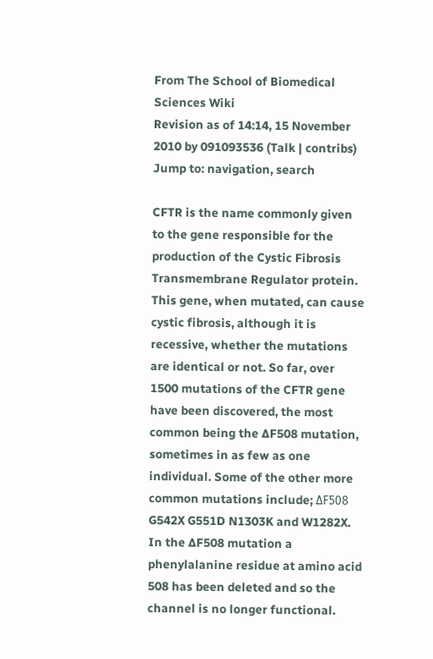From The School of Biomedical Sciences Wiki
Revision as of 14:14, 15 November 2010 by 091093536 (Talk | contribs)
Jump to: navigation, search

CFTR is the name commonly given to the gene responsible for the production of the Cystic Fibrosis Transmembrane Regulator protein. This gene, when mutated, can cause cystic fibrosis, although it is recessive, whether the mutations are identical or not. So far, over 1500 mutations of the CFTR gene have been discovered, the most common being the ∆F508 mutation, sometimes in as few as one individual. Some of the other more common mutations include; ΔF508 G542X G551D N1303K and W1282X. In the ∆F508 mutation a phenylalanine residue at amino acid 508 has been deleted and so the channel is no longer functional.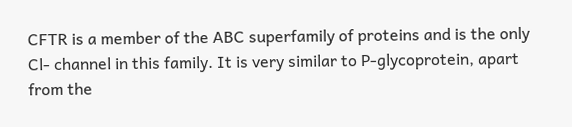CFTR is a member of the ABC superfamily of proteins and is the only Cl- channel in this family. It is very similar to P-glycoprotein, apart from the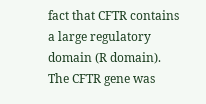fact that CFTR contains a large regulatory domain (R domain). The CFTR gene was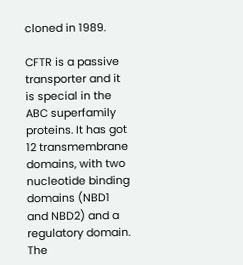cloned in 1989.

CFTR is a passive transporter and it is special in the ABC superfamily proteins. It has got 12 transmembrane domains, with two nucleotide binding domains (NBD1 and NBD2) and a regulatory domain. The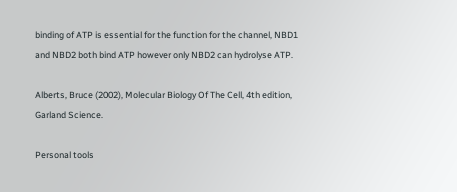binding of ATP is essential for the function for the channel, NBD1 and NBD2 both bind ATP however only NBD2 can hydrolyse ATP.

Alberts, Bruce (2002), Molecular Biology Of The Cell, 4th edition, Garland Science.

Personal tools